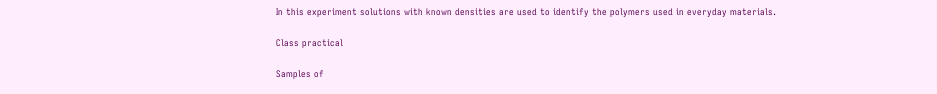In this experiment solutions with known densities are used to identify the polymers used in everyday materials.

Class practical

Samples of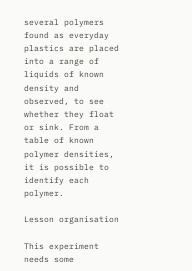several polymers found as everyday plastics are placed into a range of liquids of known density and observed, to see whether they float or sink. From a table of known polymer densities, it is possible to identify each polymer.

Lesson organisation

This experiment needs some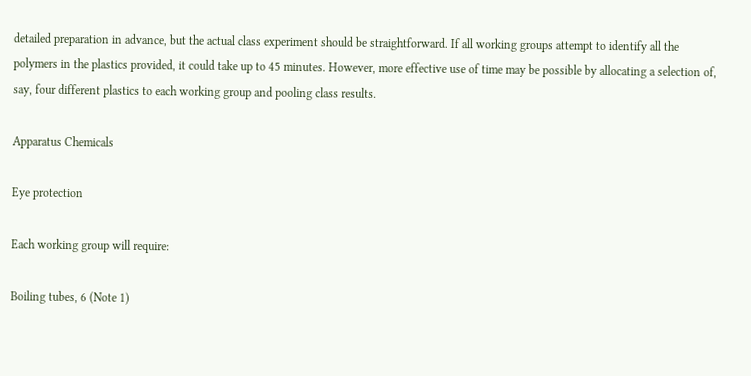detailed preparation in advance, but the actual class experiment should be straightforward. If all working groups attempt to identify all the polymers in the plastics provided, it could take up to 45 minutes. However, more effective use of time may be possible by allocating a selection of, say, four different plastics to each working group and pooling class results.

Apparatus Chemicals

Eye protection

Each working group will require:

Boiling tubes, 6 (Note 1)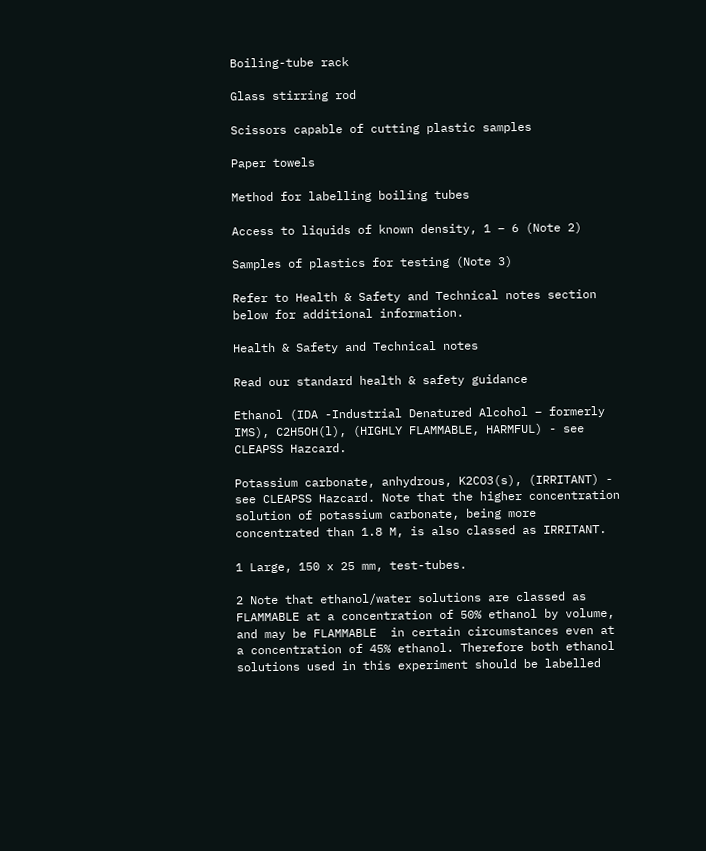Boiling-tube rack

Glass stirring rod

Scissors capable of cutting plastic samples

Paper towels

Method for labelling boiling tubes

Access to liquids of known density, 1 – 6 (Note 2)

Samples of plastics for testing (Note 3)

Refer to Health & Safety and Technical notes section below for additional information.

Health & Safety and Technical notes

Read our standard health & safety guidance

Ethanol (IDA -Industrial Denatured Alcohol – formerly IMS), C2H5OH(l), (HIGHLY FLAMMABLE, HARMFUL) - see CLEAPSS Hazcard.

Potassium carbonate, anhydrous, K2CO3(s), (IRRITANT) - see CLEAPSS Hazcard. Note that the higher concentration solution of potassium carbonate, being more concentrated than 1.8 M, is also classed as IRRITANT.

1 Large, 150 x 25 mm, test-tubes.

2 Note that ethanol/water solutions are classed as FLAMMABLE at a concentration of 50% ethanol by volume, and may be FLAMMABLE  in certain circumstances even at a concentration of 45% ethanol. Therefore both ethanol solutions used in this experiment should be labelled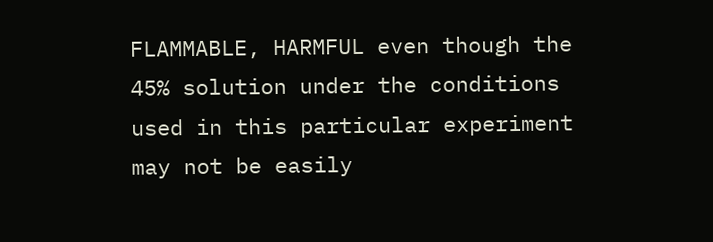FLAMMABLE, HARMFUL even though the 45% solution under the conditions used in this particular experiment may not be easily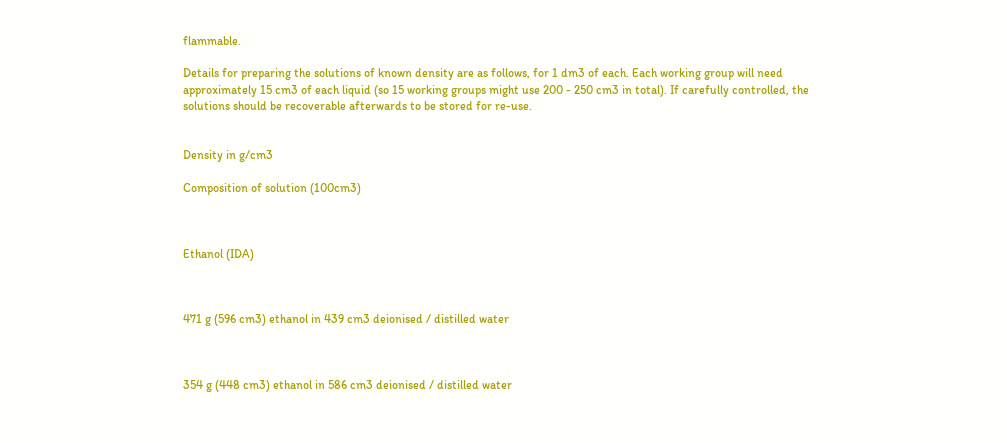flammable.

Details for preparing the solutions of known density are as follows, for 1 dm3 of each. Each working group will need approximately 15 cm3 of each liquid (so 15 working groups might use 200 - 250 cm3 in total). If carefully controlled, the solutions should be recoverable afterwards to be stored for re-use.


Density in g/cm3

Composition of solution (100cm3)



Ethanol (IDA)



471 g (596 cm3) ethanol in 439 cm3 deionised / distilled water



354 g (448 cm3) ethanol in 586 cm3 deionised / distilled water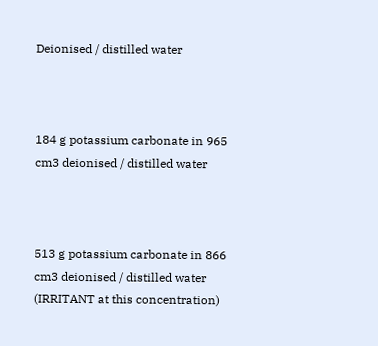Deionised / distilled water



184 g potassium carbonate in 965 cm3 deionised / distilled water



513 g potassium carbonate in 866 cm3 deionised / distilled water (IRRITANT at this concentration)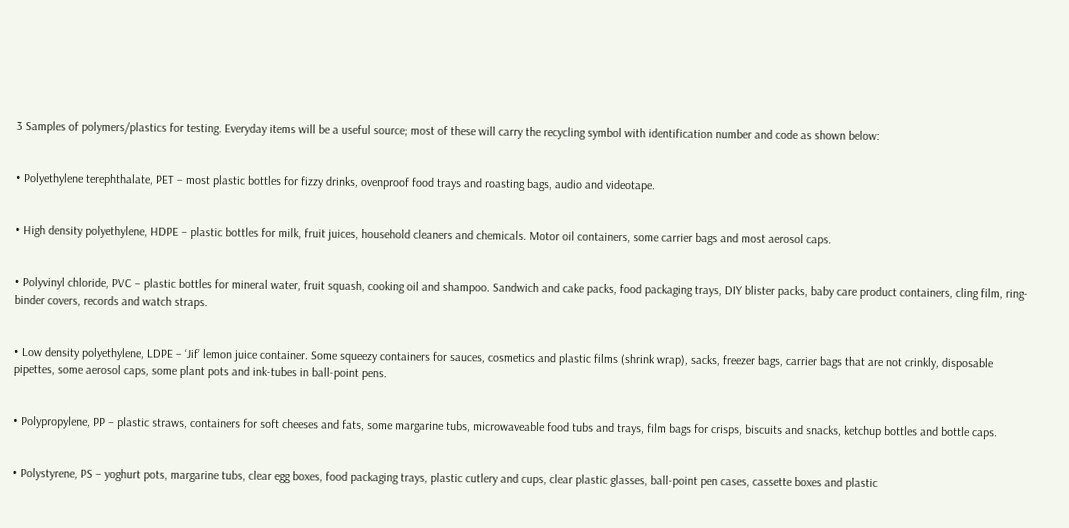3 Samples of polymers/plastics for testing. Everyday items will be a useful source; most of these will carry the recycling symbol with identification number and code as shown below:


• Polyethylene terephthalate, PET – most plastic bottles for fizzy drinks, ovenproof food trays and roasting bags, audio and videotape.


• High density polyethylene, HDPE – plastic bottles for milk, fruit juices, household cleaners and chemicals. Motor oil containers, some carrier bags and most aerosol caps.


• Polyvinyl chloride, PVC – plastic bottles for mineral water, fruit squash, cooking oil and shampoo. Sandwich and cake packs, food packaging trays, DIY blister packs, baby care product containers, cling film, ring- binder covers, records and watch straps.


• Low density polyethylene, LDPE – ‘Jif’ lemon juice container. Some squeezy containers for sauces, cosmetics and plastic films (shrink wrap), sacks, freezer bags, carrier bags that are not crinkly, disposable pipettes, some aerosol caps, some plant pots and ink-tubes in ball-point pens.


• Polypropylene, PP – plastic straws, containers for soft cheeses and fats, some margarine tubs, microwaveable food tubs and trays, film bags for crisps, biscuits and snacks, ketchup bottles and bottle caps.


• Polystyrene, PS – yoghurt pots, margarine tubs, clear egg boxes, food packaging trays, plastic cutlery and cups, clear plastic glasses, ball-point pen cases, cassette boxes and plastic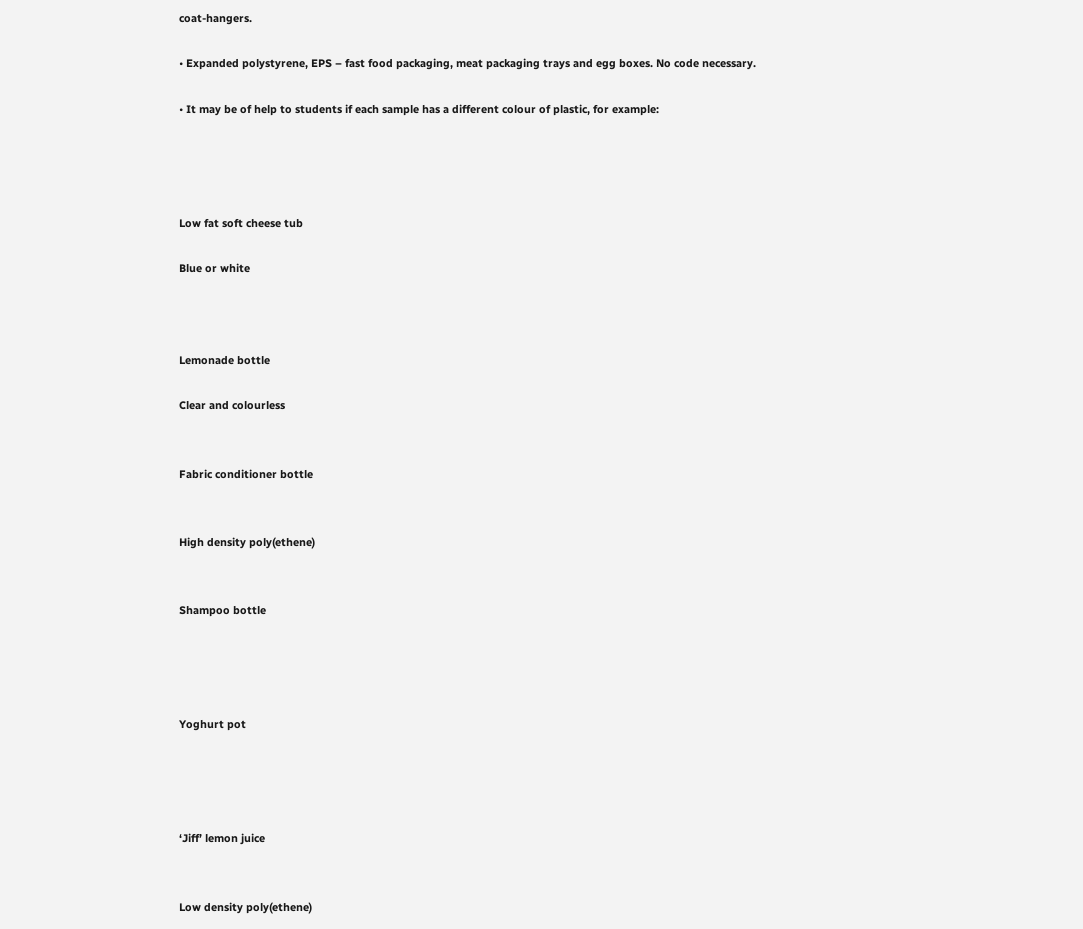coat-hangers.

• Expanded polystyrene, EPS – fast food packaging, meat packaging trays and egg boxes. No code necessary.

• It may be of help to students if each sample has a different colour of plastic, for example:




Low fat soft cheese tub

Blue or white



Lemonade bottle

Clear and colourless


Fabric conditioner bottle


High density poly(ethene)


Shampoo bottle




Yoghurt pot




‘Jiff’ lemon juice


Low density poly(ethene)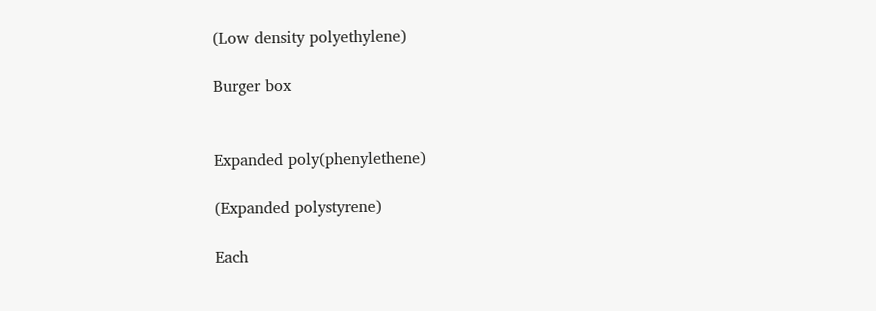(Low density polyethylene)

Burger box


Expanded poly(phenylethene)

(Expanded polystyrene)

Each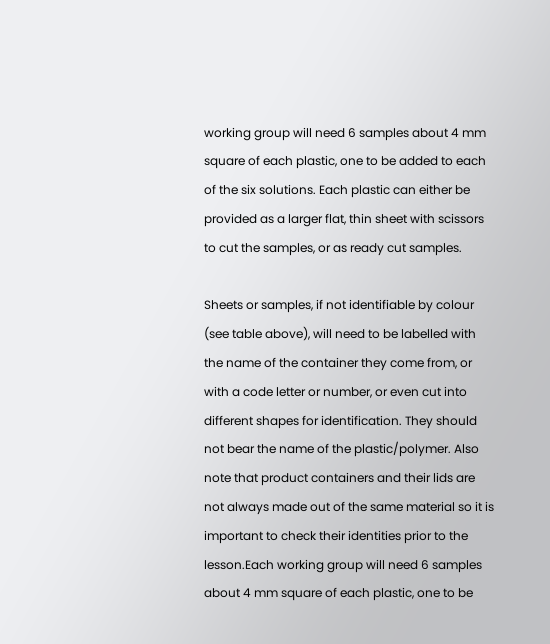working group will need 6 samples about 4 mm square of each plastic, one to be added to each of the six solutions. Each plastic can either be provided as a larger flat, thin sheet with scissors to cut the samples, or as ready cut samples.

Sheets or samples, if not identifiable by colour (see table above), will need to be labelled with the name of the container they come from, or with a code letter or number, or even cut into different shapes for identification. They should not bear the name of the plastic/polymer. Also note that product containers and their lids are not always made out of the same material so it is important to check their identities prior to the lesson.Each working group will need 6 samples about 4 mm square of each plastic, one to be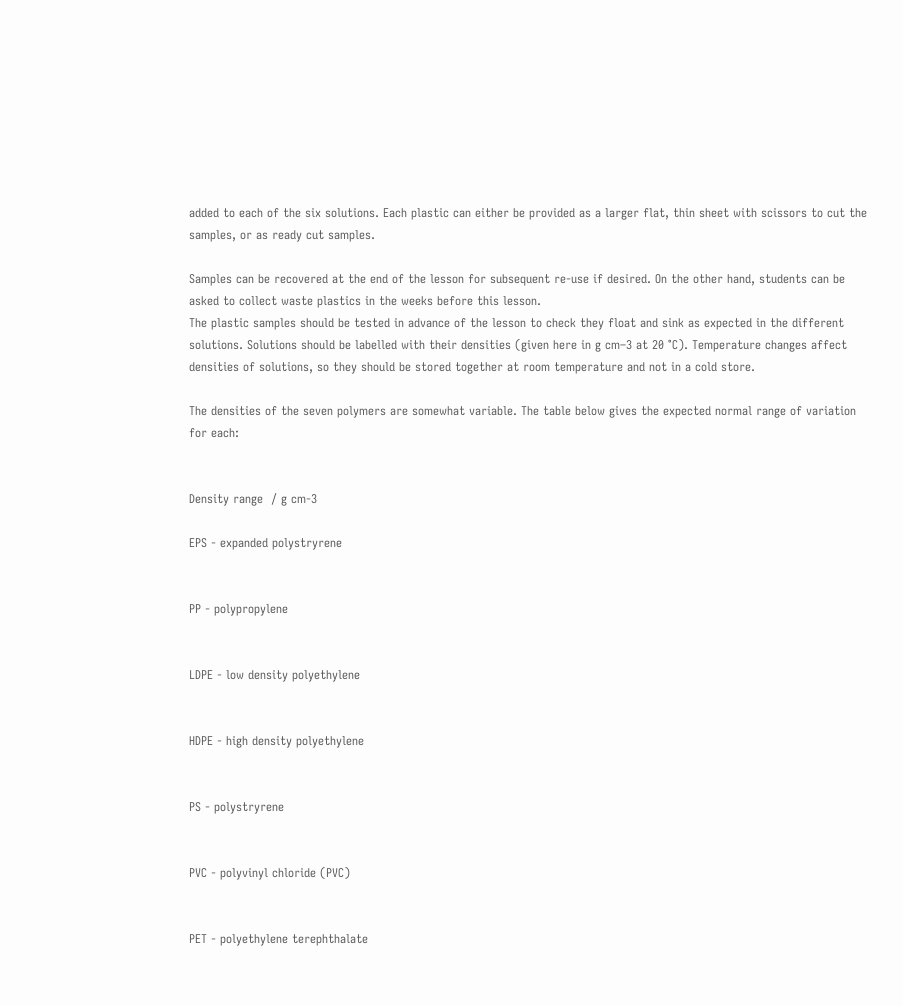added to each of the six solutions. Each plastic can either be provided as a larger flat, thin sheet with scissors to cut the samples, or as ready cut samples.

Samples can be recovered at the end of the lesson for subsequent re-use if desired. On the other hand, students can be asked to collect waste plastics in the weeks before this lesson.
The plastic samples should be tested in advance of the lesson to check they float and sink as expected in the different solutions. Solutions should be labelled with their densities (given here in g cm–3 at 20 °C). Temperature changes affect densities of solutions, so they should be stored together at room temperature and not in a cold store.

The densities of the seven polymers are somewhat variable. The table below gives the expected normal range of variation for each:


Density range  / g cm-3

EPS - expanded polystryrene


PP - polypropylene


LDPE - low density polyethylene


HDPE - high density polyethylene


PS - polystryrene


PVC - polyvinyl chloride (PVC)


PET - polyethylene terephthalate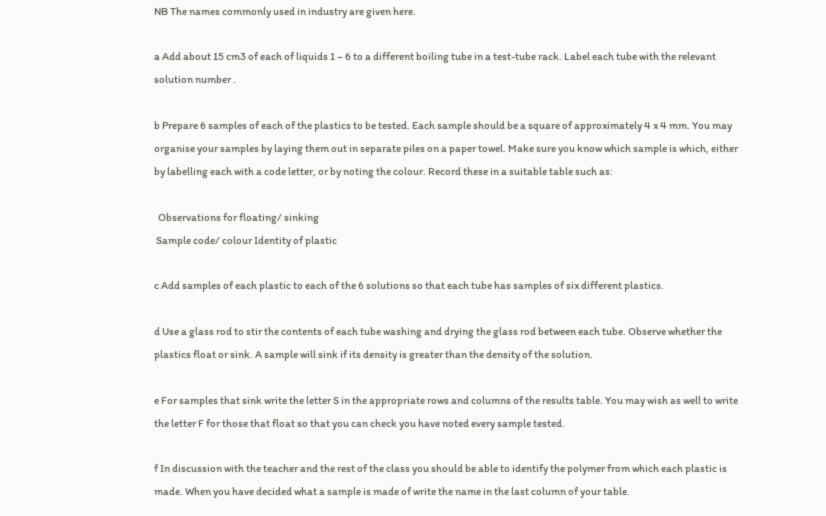NB The names commonly used in industry are given here.

a Add about 15 cm3 of each of liquids 1 – 6 to a different boiling tube in a test-tube rack. Label each tube with the relevant solution number .

b Prepare 6 samples of each of the plastics to be tested. Each sample should be a square of approximately 4 x 4 mm. You may organise your samples by laying them out in separate piles on a paper towel. Make sure you know which sample is which, either by labelling each with a code letter, or by noting the colour. Record these in a suitable table such as:

  Observations for floating/ sinking
 Sample code/ colour Identity of plastic

c Add samples of each plastic to each of the 6 solutions so that each tube has samples of six different plastics.

d Use a glass rod to stir the contents of each tube washing and drying the glass rod between each tube. Observe whether the plastics float or sink. A sample will sink if its density is greater than the density of the solution.

e For samples that sink write the letter S in the appropriate rows and columns of the results table. You may wish as well to write the letter F for those that float so that you can check you have noted every sample tested.

f In discussion with the teacher and the rest of the class you should be able to identify the polymer from which each plastic is made. When you have decided what a sample is made of write the name in the last column of your table.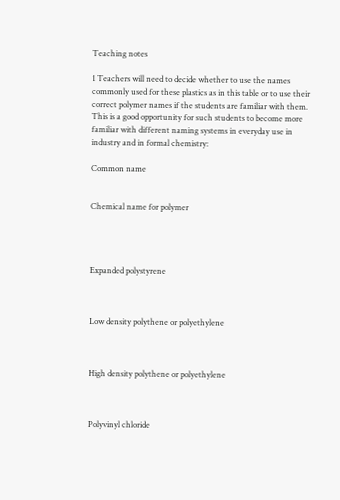Teaching notes

1 Teachers will need to decide whether to use the names commonly used for these plastics as in this table or to use their correct polymer names if the students are familiar with them. This is a good opportunity for such students to become more familiar with different naming systems in everyday use in industry and in formal chemistry:

Common name


Chemical name for polymer




Expanded polystyrene



Low density polythene or polyethylene



High density polythene or polyethylene



Polyvinyl chloride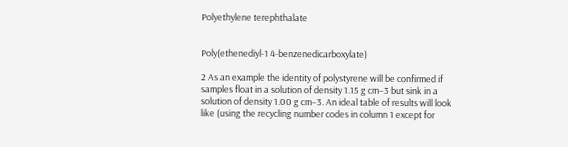Polyethylene terephthalate


Poly(ethenediyl-1 4-benzenedicarboxylate)

2 As an example the identity of polystyrene will be confirmed if samples float in a solution of density 1.15 g cm–3 but sink in a solution of density 1.00 g cm–3. An ideal table of results will look like (using the recycling number codes in column 1 except for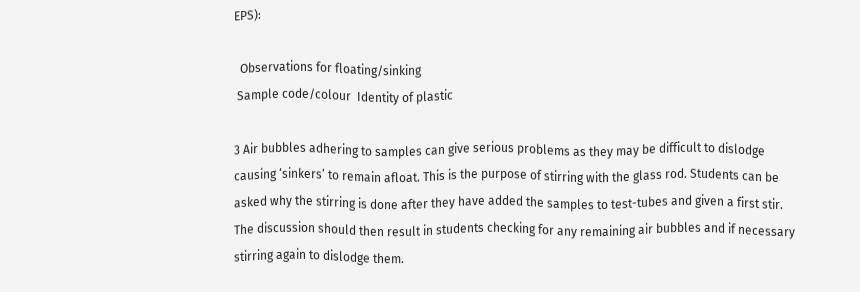EPS):

  Observations for floating/sinking
 Sample code/colour  Identity of plastic

3 Air bubbles adhering to samples can give serious problems as they may be difficult to dislodge causing ‘sinkers’ to remain afloat. This is the purpose of stirring with the glass rod. Students can be asked why the stirring is done after they have added the samples to test-tubes and given a first stir. The discussion should then result in students checking for any remaining air bubbles and if necessary stirring again to dislodge them.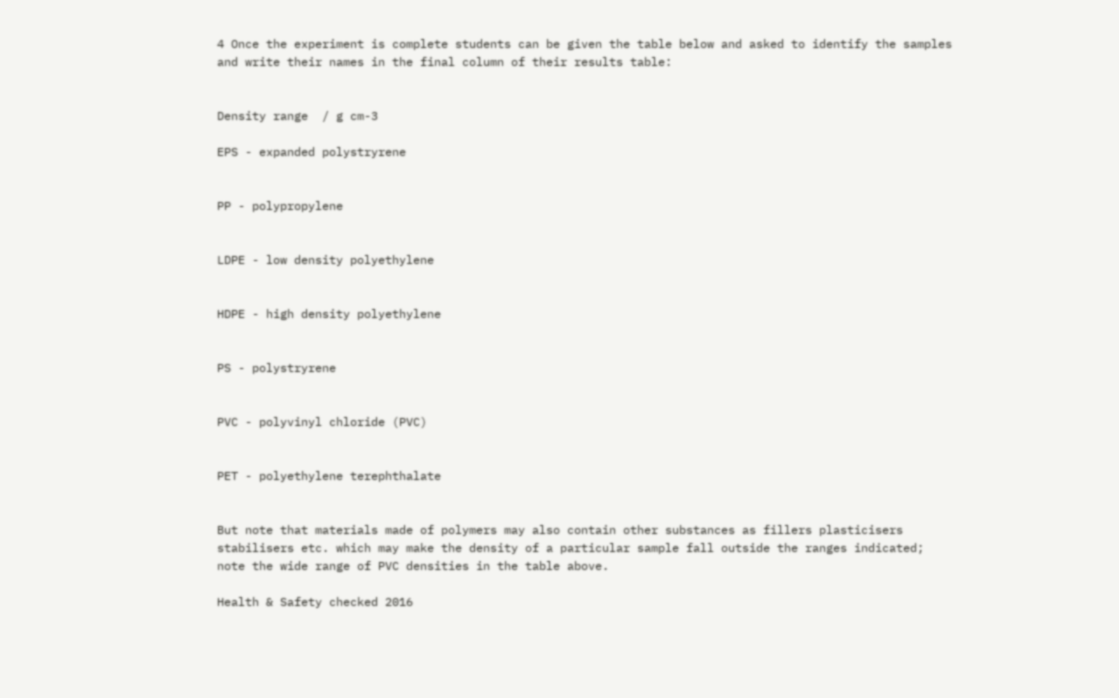4 Once the experiment is complete students can be given the table below and asked to identify the samples and write their names in the final column of their results table:


Density range  / g cm-3

EPS - expanded polystryrene


PP - polypropylene


LDPE - low density polyethylene


HDPE - high density polyethylene


PS - polystryrene


PVC - polyvinyl chloride (PVC)


PET - polyethylene terephthalate


But note that materials made of polymers may also contain other substances as fillers plasticisers stabilisers etc. which may make the density of a particular sample fall outside the ranges indicated; note the wide range of PVC densities in the table above.

Health & Safety checked 2016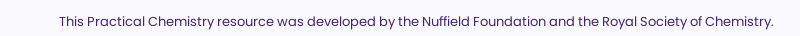This Practical Chemistry resource was developed by the Nuffield Foundation and the Royal Society of Chemistry.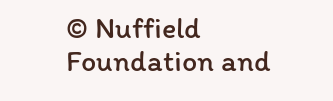© Nuffield Foundation and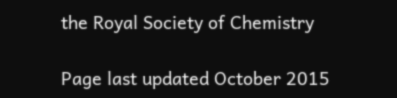the Royal Society of Chemistry

Page last updated October 2015